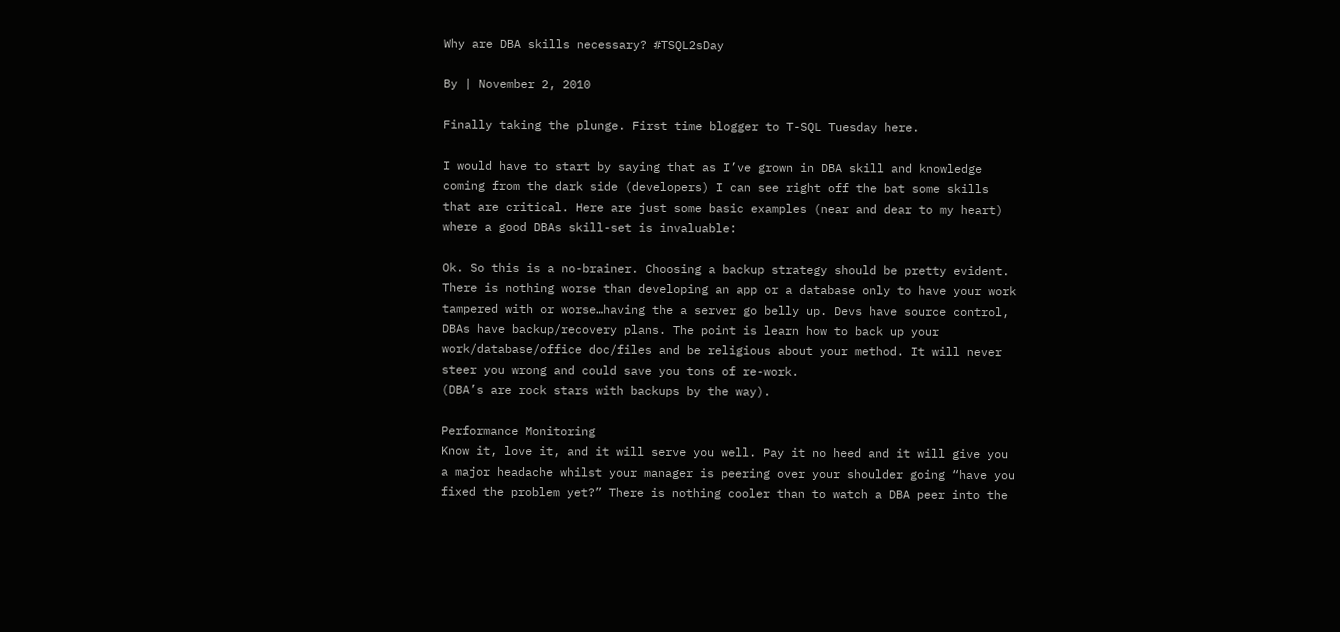Why are DBA skills necessary? #TSQL2sDay

By | November 2, 2010

Finally taking the plunge. First time blogger to T-SQL Tuesday here.

I would have to start by saying that as I’ve grown in DBA skill and knowledge coming from the dark side (developers) I can see right off the bat some skills that are critical. Here are just some basic examples (near and dear to my heart) where a good DBAs skill-set is invaluable:

Ok. So this is a no-brainer. Choosing a backup strategy should be pretty evident. There is nothing worse than developing an app or a database only to have your work tampered with or worse…having the a server go belly up. Devs have source control, DBAs have backup/recovery plans. The point is learn how to back up your work/database/office doc/files and be religious about your method. It will never steer you wrong and could save you tons of re-work.
(DBA’s are rock stars with backups by the way).

Performance Monitoring
Know it, love it, and it will serve you well. Pay it no heed and it will give you a major headache whilst your manager is peering over your shoulder going “have you fixed the problem yet?” There is nothing cooler than to watch a DBA peer into the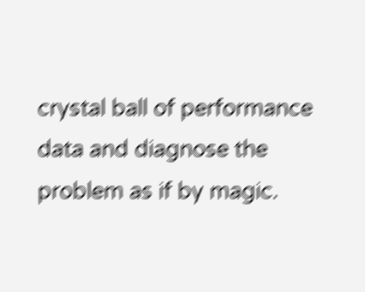crystal ball of performance data and diagnose the problem as if by magic.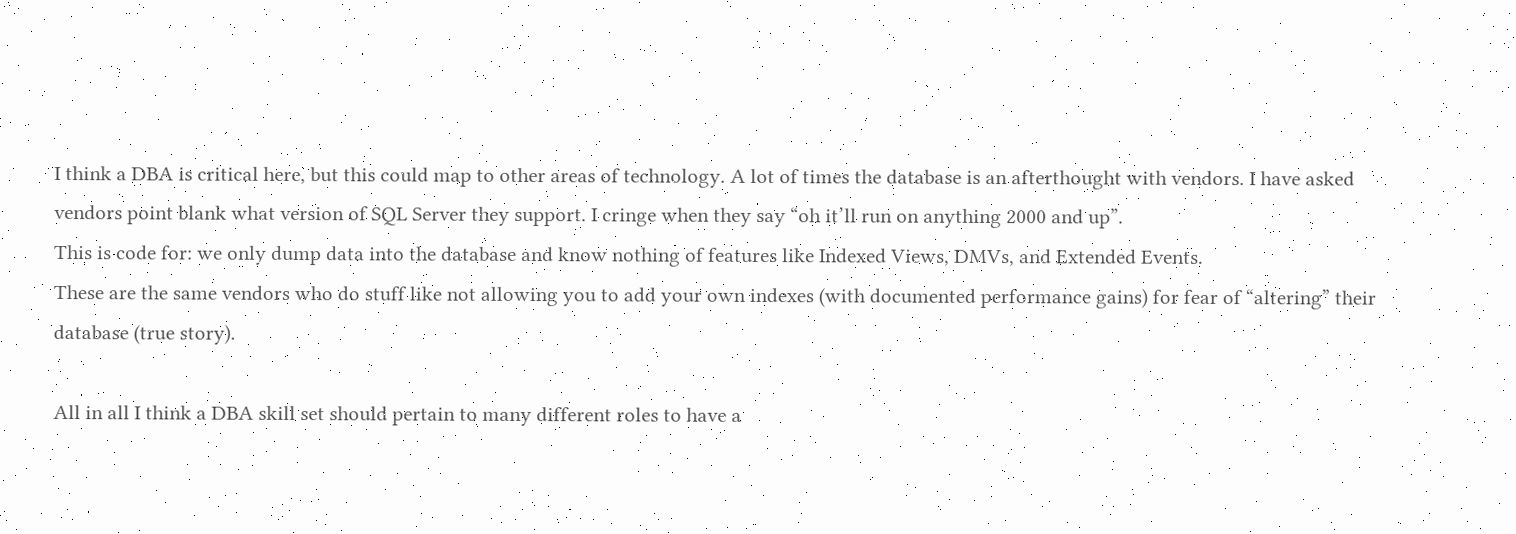I think a DBA is critical here, but this could map to other areas of technology. A lot of times the database is an afterthought with vendors. I have asked vendors point blank what version of SQL Server they support. I cringe when they say “oh it’ll run on anything 2000 and up”.
This is code for: we only dump data into the database and know nothing of features like Indexed Views, DMVs, and Extended Events.
These are the same vendors who do stuff like not allowing you to add your own indexes (with documented performance gains) for fear of “altering” their database (true story).

All in all I think a DBA skill set should pertain to many different roles to have a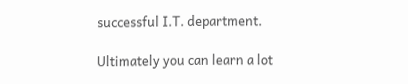successful I.T. department.

Ultimately you can learn a lot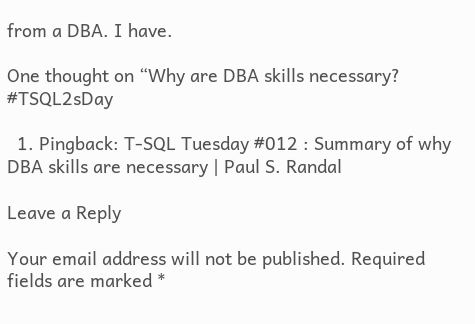from a DBA. I have.

One thought on “Why are DBA skills necessary? #TSQL2sDay

  1. Pingback: T-SQL Tuesday #012 : Summary of why DBA skills are necessary | Paul S. Randal

Leave a Reply

Your email address will not be published. Required fields are marked *